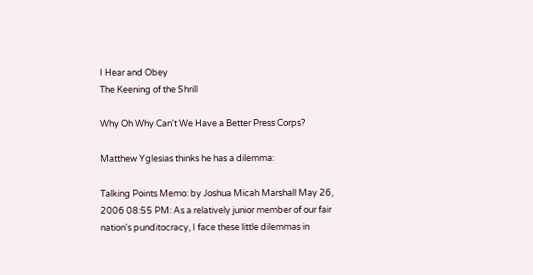I Hear and Obey
The Keening of the Shrill

Why Oh Why Can't We Have a Better Press Corps?

Matthew Yglesias thinks he has a dilemma:

Talking Points Memo: by Joshua Micah Marshall May 26, 2006 08:55 PM: As a relatively junior member of our fair nation's punditocracy, I face these little dilemmas in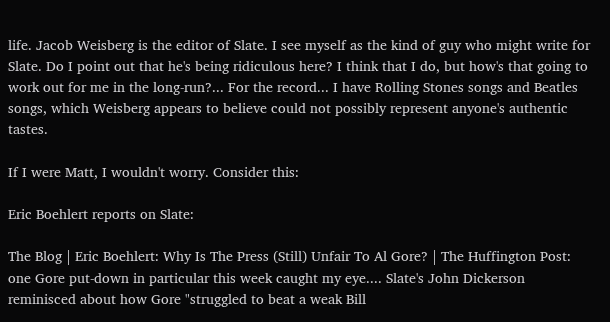life. Jacob Weisberg is the editor of Slate. I see myself as the kind of guy who might write for Slate. Do I point out that he's being ridiculous here? I think that I do, but how's that going to work out for me in the long-run?... For the record... I have Rolling Stones songs and Beatles songs, which Weisberg appears to believe could not possibly represent anyone's authentic tastes.

If I were Matt, I wouldn't worry. Consider this:

Eric Boehlert reports on Slate:

The Blog | Eric Boehlert: Why Is The Press (Still) Unfair To Al Gore? | The Huffington Post: one Gore put-down in particular this week caught my eye.... Slate's John Dickerson reminisced about how Gore "struggled to beat a weak Bill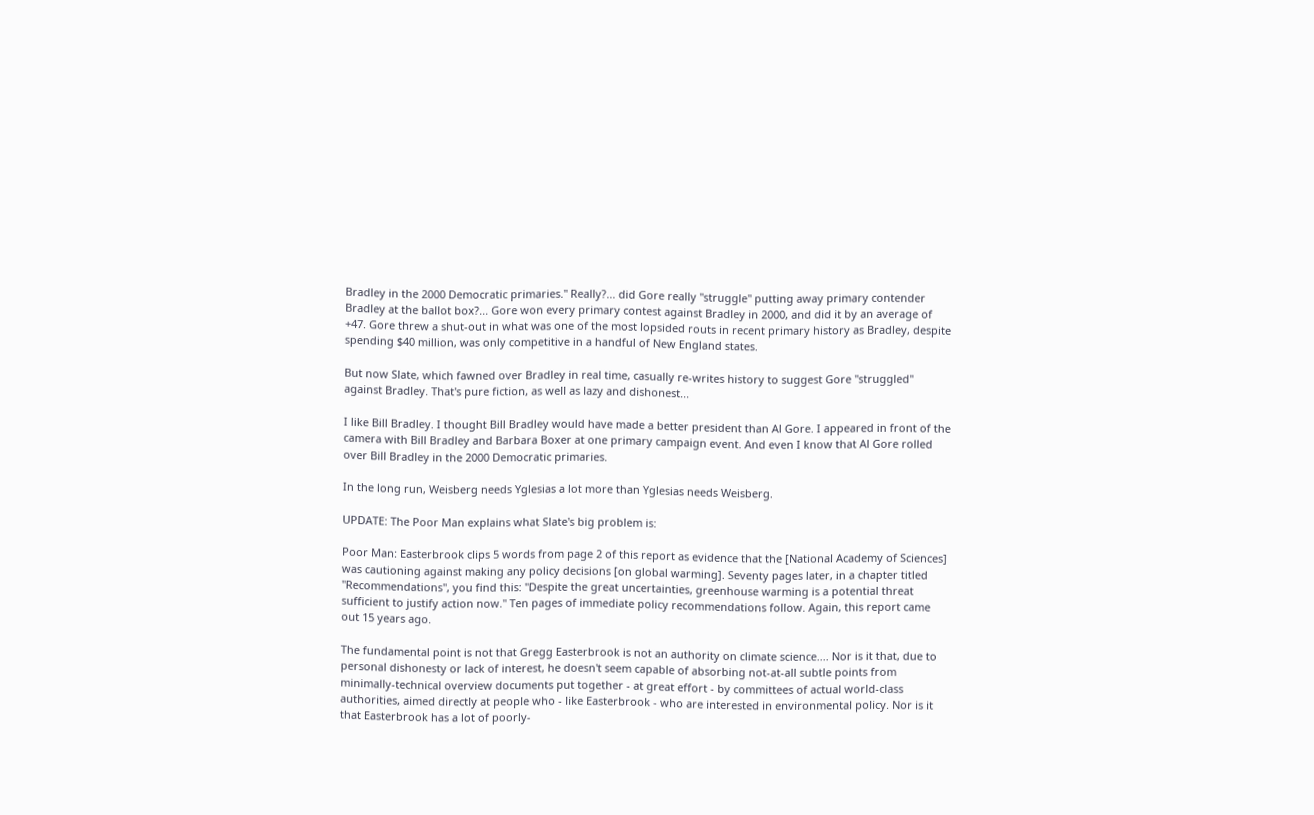Bradley in the 2000 Democratic primaries." Really?... did Gore really "struggle" putting away primary contender Bradley at the ballot box?... Gore won every primary contest against Bradley in 2000, and did it by an average of +47. Gore threw a shut-out in what was one of the most lopsided routs in recent primary history as Bradley, despite spending $40 million, was only competitive in a handful of New England states.

But now Slate, which fawned over Bradley in real time, casually re-writes history to suggest Gore "struggled" against Bradley. That's pure fiction, as well as lazy and dishonest...

I like Bill Bradley. I thought Bill Bradley would have made a better president than Al Gore. I appeared in front of the camera with Bill Bradley and Barbara Boxer at one primary campaign event. And even I know that Al Gore rolled over Bill Bradley in the 2000 Democratic primaries.

In the long run, Weisberg needs Yglesias a lot more than Yglesias needs Weisberg.

UPDATE: The Poor Man explains what Slate's big problem is:

Poor Man: Easterbrook clips 5 words from page 2 of this report as evidence that the [National Academy of Sciences] was cautioning against making any policy decisions [on global warming]. Seventy pages later, in a chapter titled "Recommendations", you find this: "Despite the great uncertainties, greenhouse warming is a potential threat sufficient to justify action now." Ten pages of immediate policy recommendations follow. Again, this report came out 15 years ago.

The fundamental point is not that Gregg Easterbrook is not an authority on climate science.... Nor is it that, due to personal dishonesty or lack of interest, he doesn't seem capable of absorbing not-at-all subtle points from minimally-technical overview documents put together - at great effort - by committees of actual world-class authorities, aimed directly at people who - like Easterbrook - who are interested in environmental policy. Nor is it that Easterbrook has a lot of poorly-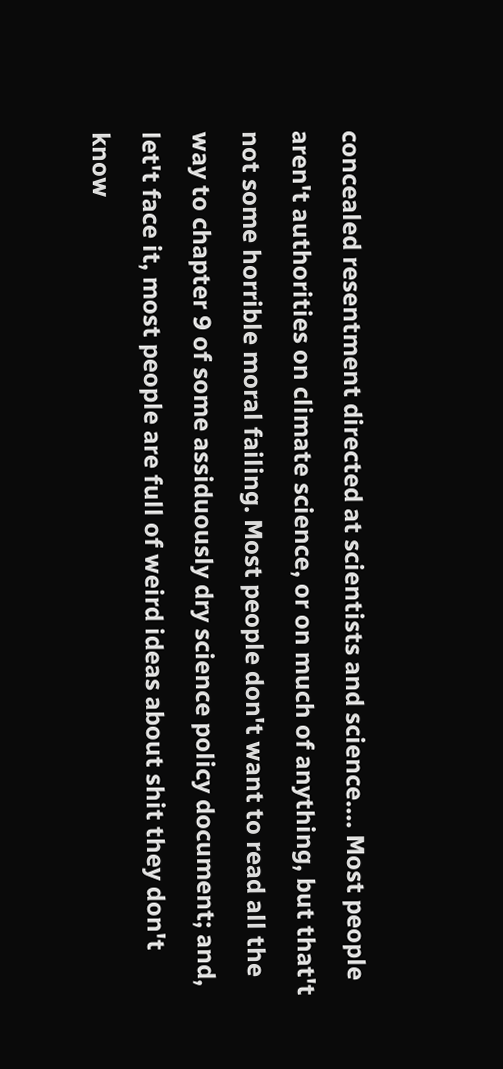concealed resentment directed at scientists and science.... Most people aren't authorities on climate science, or on much of anything, but that't not some horrible moral failing. Most people don't want to read all the way to chapter 9 of some assiduously dry science policy document; and, let't face it, most people are full of weird ideas about shit they don't know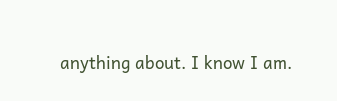anything about. I know I am.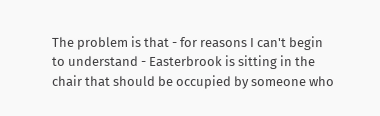The problem is that - for reasons I can't begin to understand - Easterbrook is sitting in the chair that should be occupied by someone who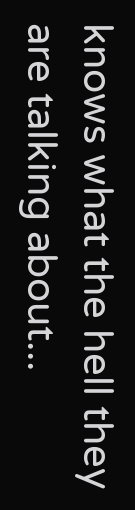knows what the hell they are talking about...